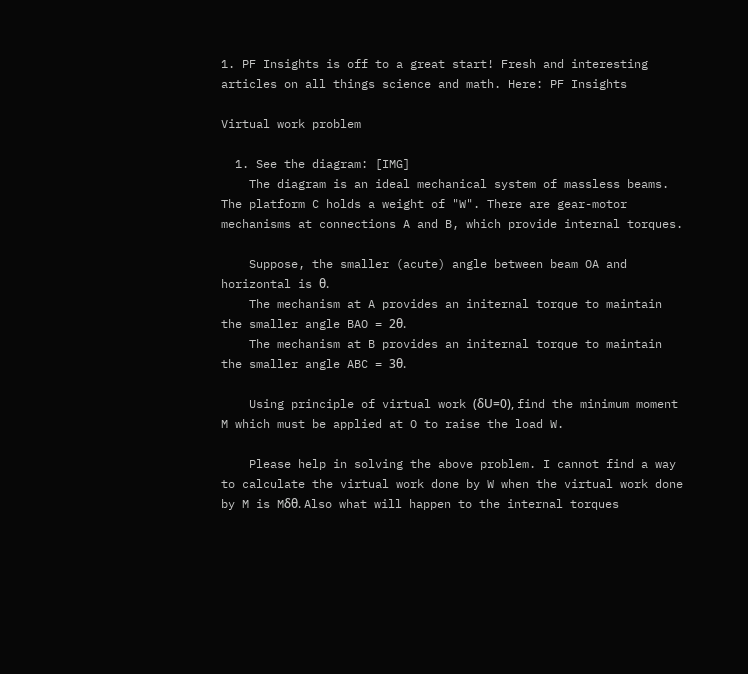1. PF Insights is off to a great start! Fresh and interesting articles on all things science and math. Here: PF Insights

Virtual work problem

  1. See the diagram: [IMG]
    The diagram is an ideal mechanical system of massless beams. The platform C holds a weight of "W". There are gear-motor mechanisms at connections A and B, which provide internal torques.

    Suppose, the smaller (acute) angle between beam OA and horizontal is θ.
    The mechanism at A provides an initernal torque to maintain the smaller angle BAO = 2θ.
    The mechanism at B provides an initernal torque to maintain the smaller angle ABC = 3θ.

    Using principle of virtual work (δU=0), find the minimum moment M which must be applied at O to raise the load W.

    Please help in solving the above problem. I cannot find a way to calculate the virtual work done by W when the virtual work done by M is Mδθ. Also what will happen to the internal torques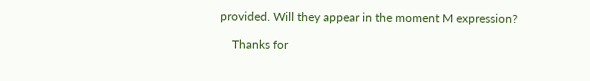provided. Will they appear in the moment M expression?

    Thanks for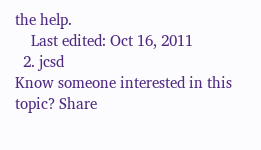the help.
    Last edited: Oct 16, 2011
  2. jcsd
Know someone interested in this topic? Share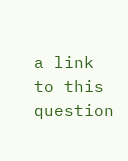a link to this question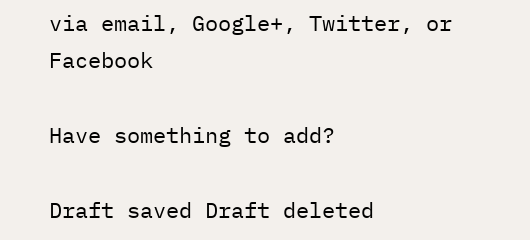via email, Google+, Twitter, or Facebook

Have something to add?

Draft saved Draft deleted